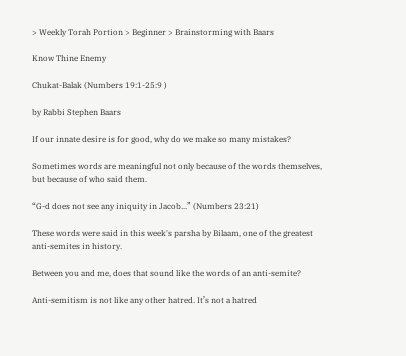> Weekly Torah Portion > Beginner > Brainstorming with Baars

Know Thine Enemy

Chukat-Balak (Numbers 19:1-25:9 )

by Rabbi Stephen Baars

If our innate desire is for good, why do we make so many mistakes?

Sometimes words are meaningful not only because of the words themselves, but because of who said them.

“G-d does not see any iniquity in Jacob...” (Numbers 23:21)

These words were said in this week's parsha by Bilaam, one of the greatest anti-semites in history.

Between you and me, does that sound like the words of an anti-semite?

Anti-semitism is not like any other hatred. It’s not a hatred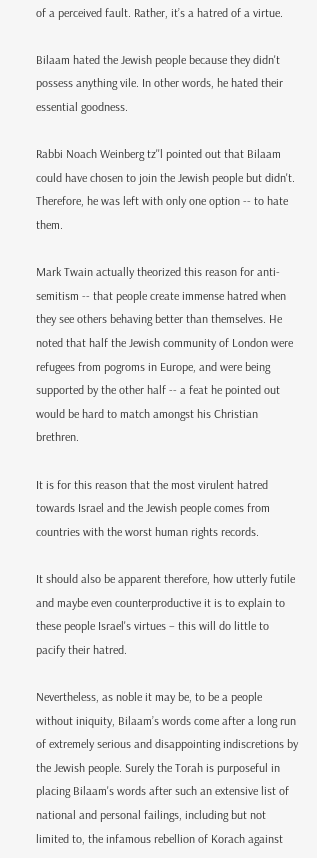of a perceived fault. Rather, it’s a hatred of a virtue.

Bilaam hated the Jewish people because they didn't possess anything vile. In other words, he hated their essential goodness.

Rabbi Noach Weinberg tz''l pointed out that Bilaam could have chosen to join the Jewish people but didn't. Therefore, he was left with only one option -- to hate them.

Mark Twain actually theorized this reason for anti-semitism -- that people create immense hatred when they see others behaving better than themselves. He noted that half the Jewish community of London were refugees from pogroms in Europe, and were being supported by the other half -- a feat he pointed out would be hard to match amongst his Christian brethren.

It is for this reason that the most virulent hatred towards Israel and the Jewish people comes from countries with the worst human rights records.

It should also be apparent therefore, how utterly futile and maybe even counterproductive it is to explain to these people Israel's virtues – this will do little to pacify their hatred.

Nevertheless, as noble it may be, to be a people without iniquity, Bilaam’s words come after a long run of extremely serious and disappointing indiscretions by the Jewish people. Surely the Torah is purposeful in placing Bilaam's words after such an extensive list of national and personal failings, including but not limited to, the infamous rebellion of Korach against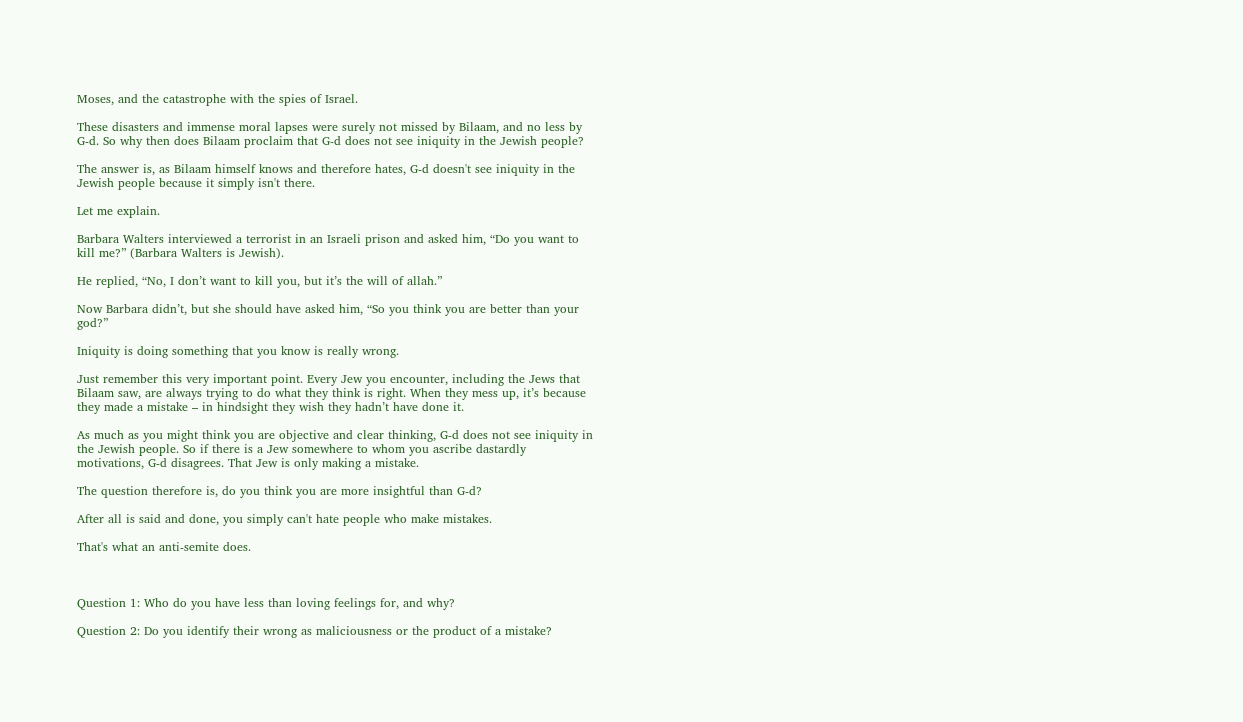Moses, and the catastrophe with the spies of Israel.

These disasters and immense moral lapses were surely not missed by Bilaam, and no less by G-d. So why then does Bilaam proclaim that G-d does not see iniquity in the Jewish people?

The answer is, as Bilaam himself knows and therefore hates, G-d doesn't see iniquity in the Jewish people because it simply isn't there.

Let me explain.

Barbara Walters interviewed a terrorist in an Israeli prison and asked him, “Do you want to kill me?” (Barbara Walters is Jewish).

He replied, “No, I don’t want to kill you, but it’s the will of allah.”

Now Barbara didn’t, but she should have asked him, “So you think you are better than your god?”

Iniquity is doing something that you know is really wrong.

Just remember this very important point. Every Jew you encounter, including the Jews that Bilaam saw, are always trying to do what they think is right. When they mess up, it’s because they made a mistake – in hindsight they wish they hadn’t have done it.

As much as you might think you are objective and clear thinking, G-d does not see iniquity in the Jewish people. So if there is a Jew somewhere to whom you ascribe dastardly motivations, G-d disagrees. That Jew is only making a mistake.

The question therefore is, do you think you are more insightful than G-d?

After all is said and done, you simply can't hate people who make mistakes.

That's what an anti-semite does.



Question 1: Who do you have less than loving feelings for, and why?

Question 2: Do you identify their wrong as maliciousness or the product of a mistake?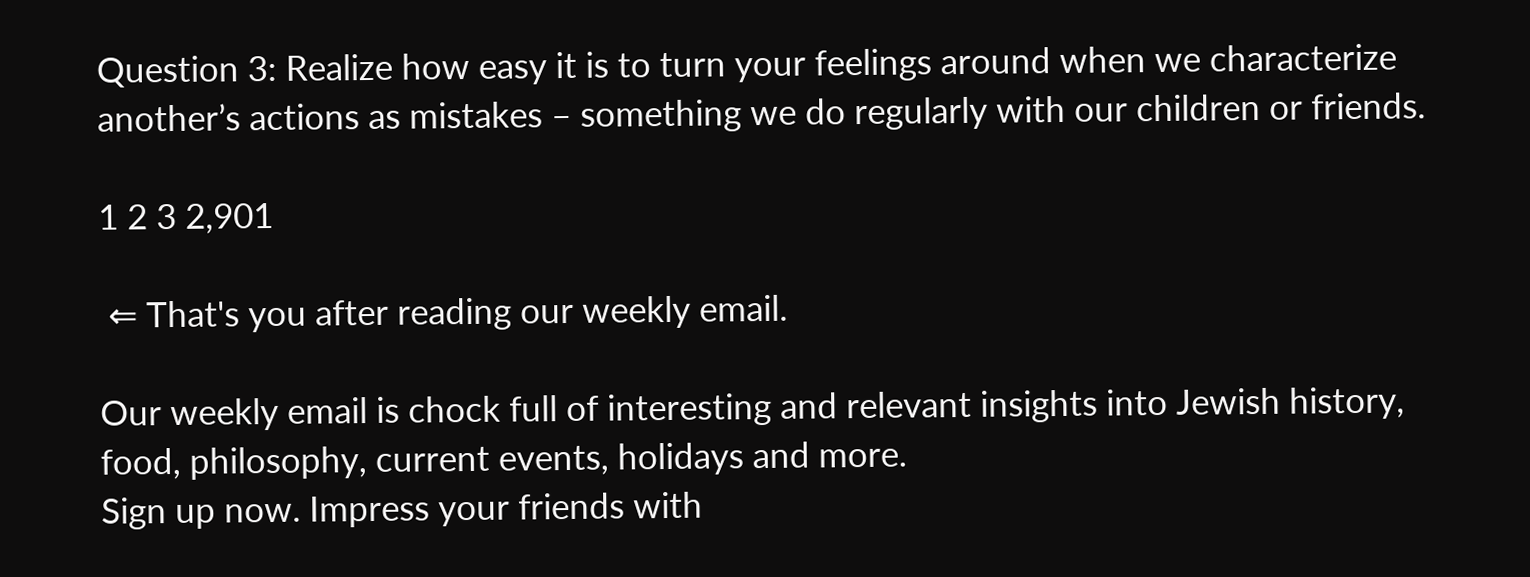Question 3: Realize how easy it is to turn your feelings around when we characterize another’s actions as mistakes – something we do regularly with our children or friends.

1 2 3 2,901

 ⇐ That's you after reading our weekly email.

Our weekly email is chock full of interesting and relevant insights into Jewish history, food, philosophy, current events, holidays and more.
Sign up now. Impress your friends with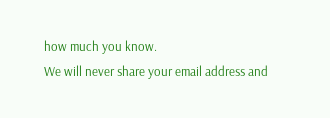how much you know.
We will never share your email address and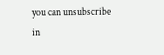you can unsubscribe in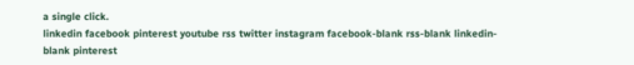a single click.
linkedin facebook pinterest youtube rss twitter instagram facebook-blank rss-blank linkedin-blank pinterest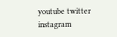youtube twitter instagram